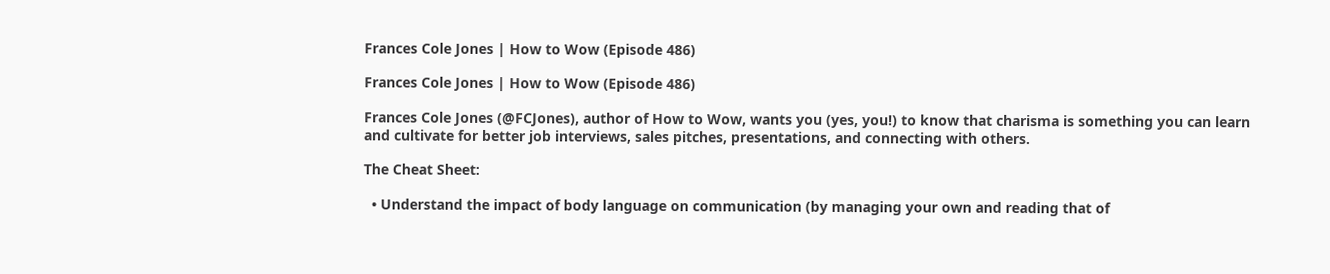Frances Cole Jones | How to Wow (Episode 486)

Frances Cole Jones | How to Wow (Episode 486)

Frances Cole Jones (@FCJones), author of How to Wow, wants you (yes, you!) to know that charisma is something you can learn and cultivate for better job interviews, sales pitches, presentations, and connecting with others.

The Cheat Sheet:

  • Understand the impact of body language on communication (by managing your own and reading that of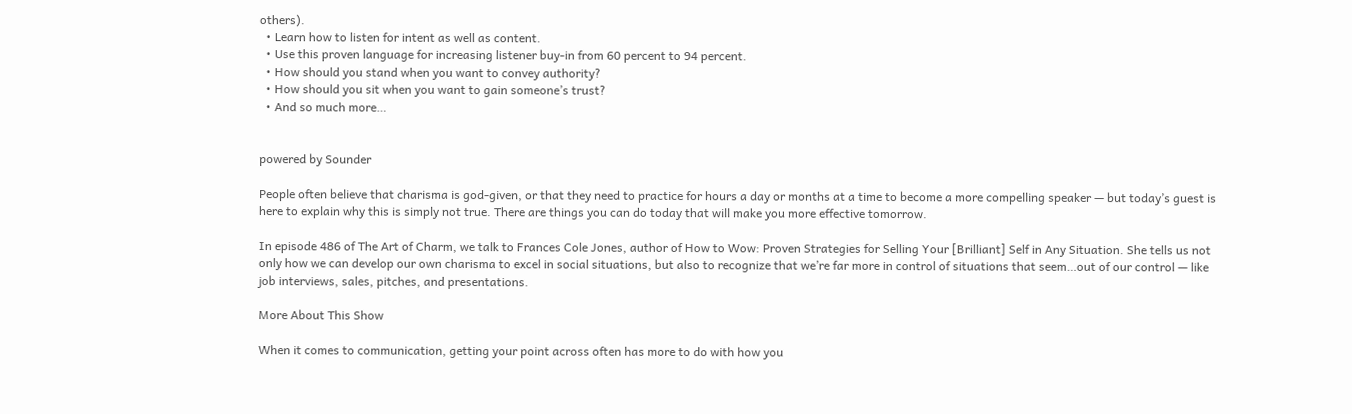others).
  • Learn how to listen for intent as well as content.
  • Use this proven language for increasing listener buy-in from 60 percent to 94 percent.
  • How should you stand when you want to convey authority?
  • How should you sit when you want to gain someone’s trust?
  • And so much more…


powered by Sounder

People often believe that charisma is god-given, or that they need to practice for hours a day or months at a time to become a more compelling speaker — but today’s guest is here to explain why this is simply not true. There are things you can do today that will make you more effective tomorrow.

In episode 486 of The Art of Charm, we talk to Frances Cole Jones, author of How to Wow: Proven Strategies for Selling Your [Brilliant] Self in Any Situation. She tells us not only how we can develop our own charisma to excel in social situations, but also to recognize that we’re far more in control of situations that seem…out of our control — like job interviews, sales, pitches, and presentations.

More About This Show

When it comes to communication, getting your point across often has more to do with how you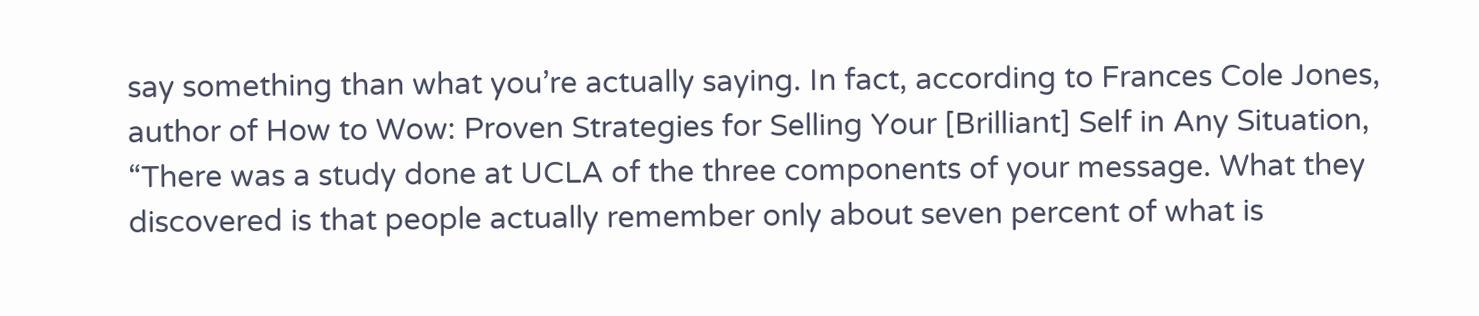say something than what you’re actually saying. In fact, according to Frances Cole Jones, author of How to Wow: Proven Strategies for Selling Your [Brilliant] Self in Any Situation, “There was a study done at UCLA of the three components of your message. What they discovered is that people actually remember only about seven percent of what is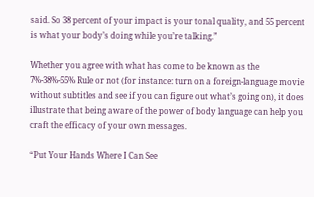said. So 38 percent of your impact is your tonal quality, and 55 percent is what your body’s doing while you’re talking.”

Whether you agree with what has come to be known as the 7%-38%-55% Rule or not (for instance: turn on a foreign-language movie without subtitles and see if you can figure out what’s going on), it does illustrate that being aware of the power of body language can help you craft the efficacy of your own messages.

“Put Your Hands Where I Can See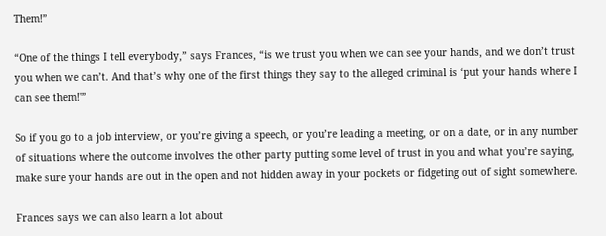Them!”

“One of the things I tell everybody,” says Frances, “is we trust you when we can see your hands, and we don’t trust you when we can’t. And that’s why one of the first things they say to the alleged criminal is ‘put your hands where I can see them!'”

So if you go to a job interview, or you’re giving a speech, or you’re leading a meeting, or on a date, or in any number of situations where the outcome involves the other party putting some level of trust in you and what you’re saying, make sure your hands are out in the open and not hidden away in your pockets or fidgeting out of sight somewhere.

Frances says we can also learn a lot about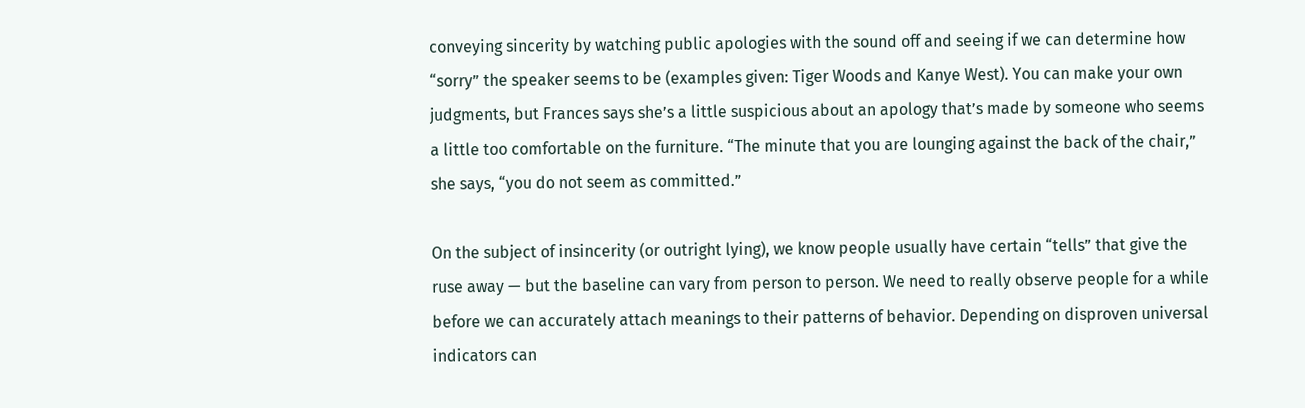conveying sincerity by watching public apologies with the sound off and seeing if we can determine how “sorry” the speaker seems to be (examples given: Tiger Woods and Kanye West). You can make your own judgments, but Frances says she’s a little suspicious about an apology that’s made by someone who seems a little too comfortable on the furniture. “The minute that you are lounging against the back of the chair,” she says, “you do not seem as committed.”

On the subject of insincerity (or outright lying), we know people usually have certain “tells” that give the ruse away — but the baseline can vary from person to person. We need to really observe people for a while before we can accurately attach meanings to their patterns of behavior. Depending on disproven universal indicators can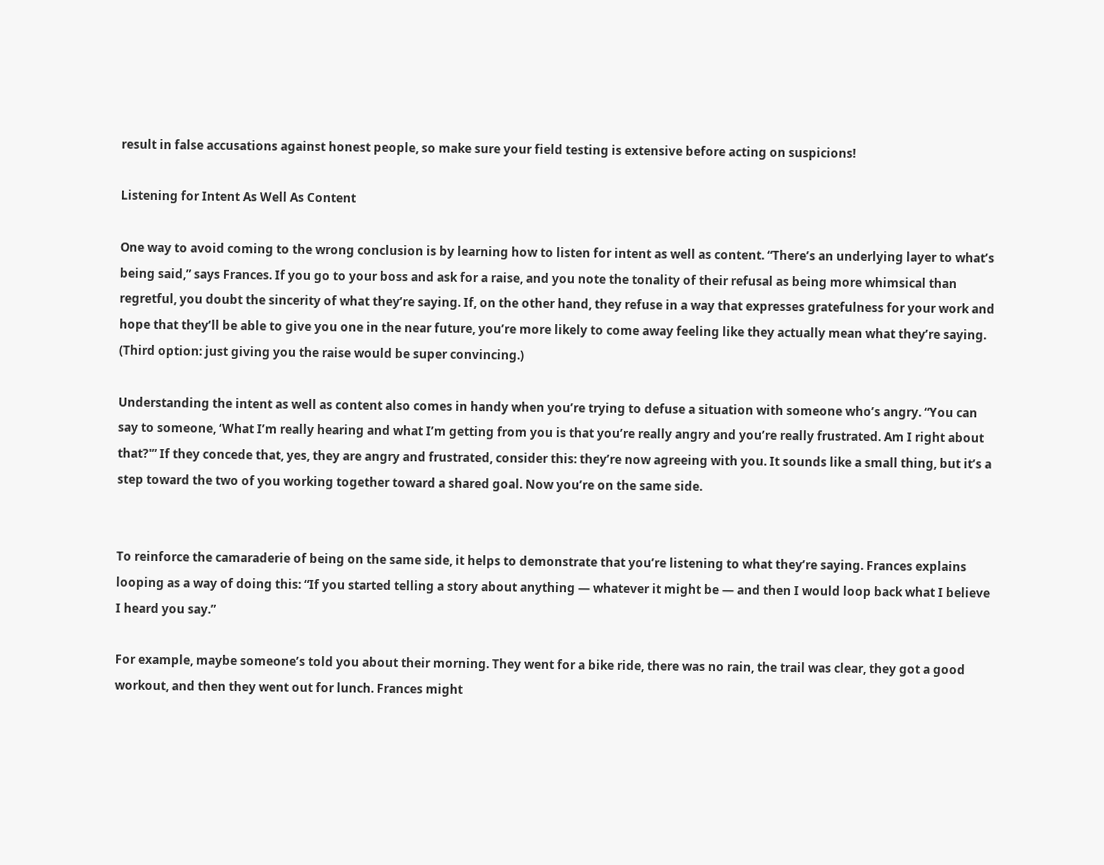result in false accusations against honest people, so make sure your field testing is extensive before acting on suspicions!

Listening for Intent As Well As Content

One way to avoid coming to the wrong conclusion is by learning how to listen for intent as well as content. “There’s an underlying layer to what’s being said,” says Frances. If you go to your boss and ask for a raise, and you note the tonality of their refusal as being more whimsical than regretful, you doubt the sincerity of what they’re saying. If, on the other hand, they refuse in a way that expresses gratefulness for your work and hope that they’ll be able to give you one in the near future, you’re more likely to come away feeling like they actually mean what they’re saying. (Third option: just giving you the raise would be super convincing.)

Understanding the intent as well as content also comes in handy when you’re trying to defuse a situation with someone who’s angry. “You can say to someone, ‘What I’m really hearing and what I’m getting from you is that you’re really angry and you’re really frustrated. Am I right about that?'” If they concede that, yes, they are angry and frustrated, consider this: they’re now agreeing with you. It sounds like a small thing, but it’s a step toward the two of you working together toward a shared goal. Now you’re on the same side.


To reinforce the camaraderie of being on the same side, it helps to demonstrate that you’re listening to what they’re saying. Frances explains looping as a way of doing this: “If you started telling a story about anything — whatever it might be — and then I would loop back what I believe I heard you say.”

For example, maybe someone’s told you about their morning. They went for a bike ride, there was no rain, the trail was clear, they got a good workout, and then they went out for lunch. Frances might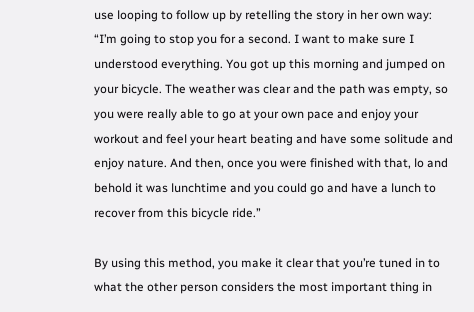use looping to follow up by retelling the story in her own way: “I’m going to stop you for a second. I want to make sure I understood everything. You got up this morning and jumped on your bicycle. The weather was clear and the path was empty, so you were really able to go at your own pace and enjoy your workout and feel your heart beating and have some solitude and enjoy nature. And then, once you were finished with that, lo and behold it was lunchtime and you could go and have a lunch to recover from this bicycle ride.”

By using this method, you make it clear that you’re tuned in to what the other person considers the most important thing in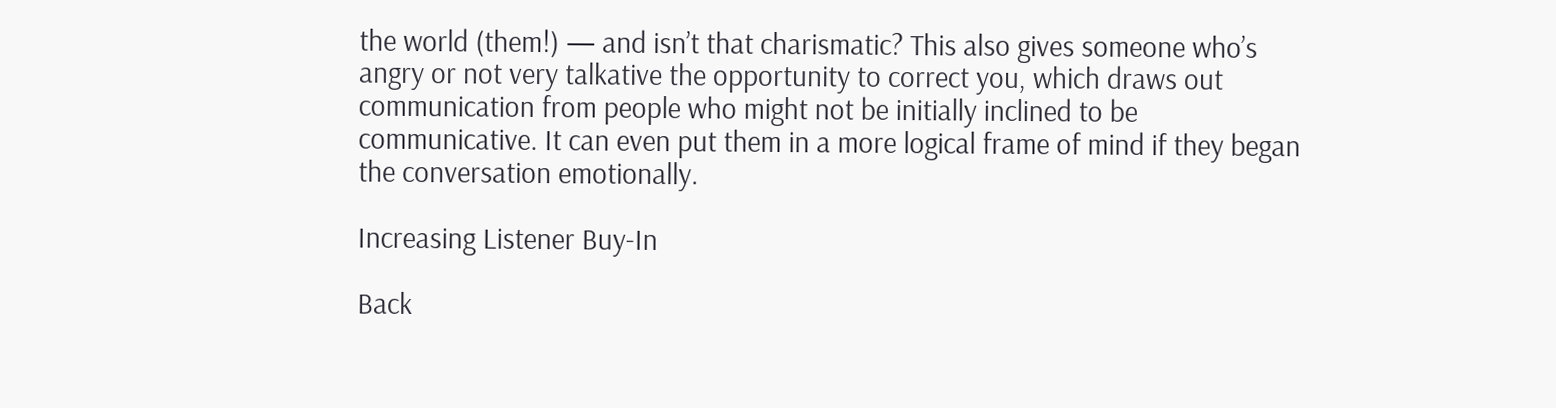the world (them!) — and isn’t that charismatic? This also gives someone who’s angry or not very talkative the opportunity to correct you, which draws out communication from people who might not be initially inclined to be communicative. It can even put them in a more logical frame of mind if they began the conversation emotionally.

Increasing Listener Buy-In

Back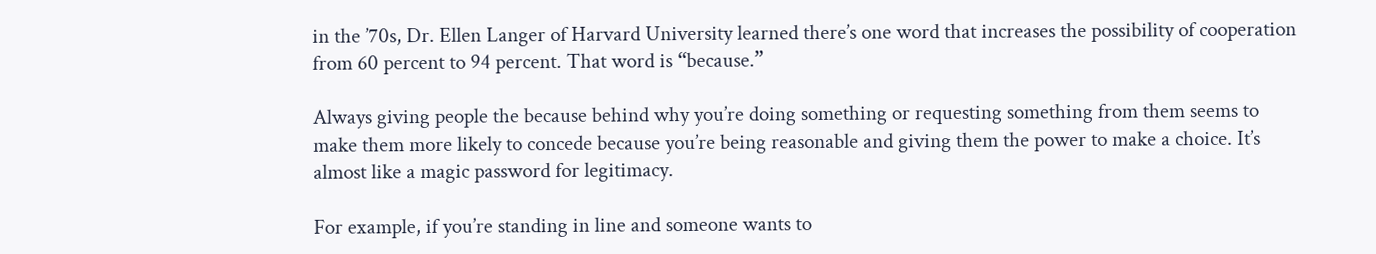in the ’70s, Dr. Ellen Langer of Harvard University learned there’s one word that increases the possibility of cooperation from 60 percent to 94 percent. That word is “because.”

Always giving people the because behind why you’re doing something or requesting something from them seems to make them more likely to concede because you’re being reasonable and giving them the power to make a choice. It’s almost like a magic password for legitimacy.

For example, if you’re standing in line and someone wants to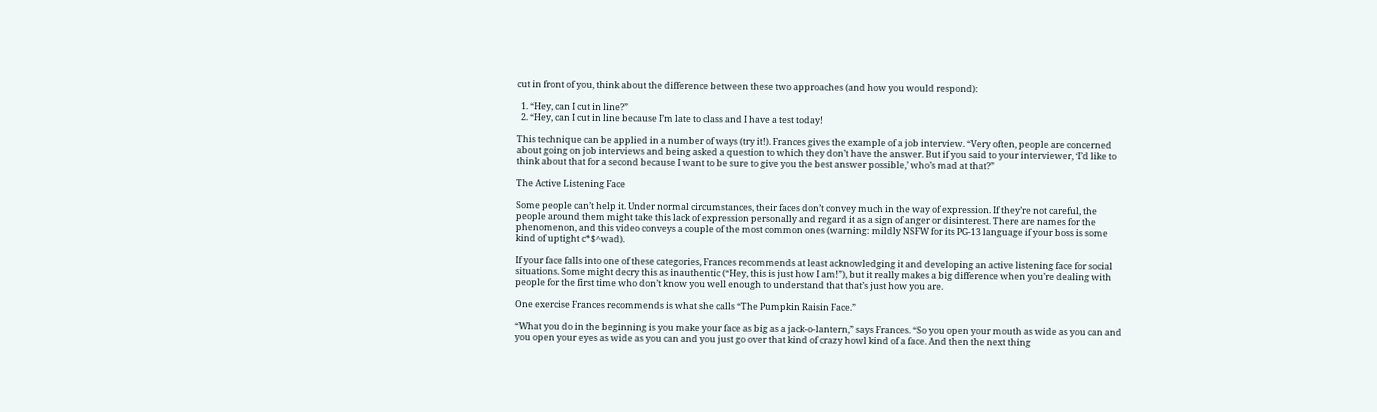cut in front of you, think about the difference between these two approaches (and how you would respond):

  1. “Hey, can I cut in line?”
  2. “Hey, can I cut in line because I’m late to class and I have a test today!

This technique can be applied in a number of ways (try it!). Frances gives the example of a job interview. “Very often, people are concerned about going on job interviews and being asked a question to which they don’t have the answer. But if you said to your interviewer, ‘I’d like to think about that for a second because I want to be sure to give you the best answer possible,’ who’s mad at that?”

The Active Listening Face

Some people can’t help it. Under normal circumstances, their faces don’t convey much in the way of expression. If they’re not careful, the people around them might take this lack of expression personally and regard it as a sign of anger or disinterest. There are names for the phenomenon, and this video conveys a couple of the most common ones (warning: mildly NSFW for its PG-13 language if your boss is some kind of uptight c*$^wad).

If your face falls into one of these categories, Frances recommends at least acknowledging it and developing an active listening face for social situations. Some might decry this as inauthentic (“Hey, this is just how I am!”), but it really makes a big difference when you’re dealing with people for the first time who don’t know you well enough to understand that that’s just how you are.

One exercise Frances recommends is what she calls “The Pumpkin Raisin Face.”

“What you do in the beginning is you make your face as big as a jack-o-lantern,” says Frances. “So you open your mouth as wide as you can and you open your eyes as wide as you can and you just go over that kind of crazy howl kind of a face. And then the next thing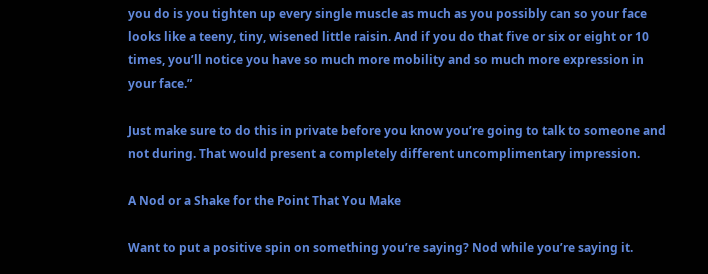you do is you tighten up every single muscle as much as you possibly can so your face looks like a teeny, tiny, wisened little raisin. And if you do that five or six or eight or 10 times, you’ll notice you have so much more mobility and so much more expression in your face.”

Just make sure to do this in private before you know you’re going to talk to someone and not during. That would present a completely different uncomplimentary impression.

A Nod or a Shake for the Point That You Make

Want to put a positive spin on something you’re saying? Nod while you’re saying it.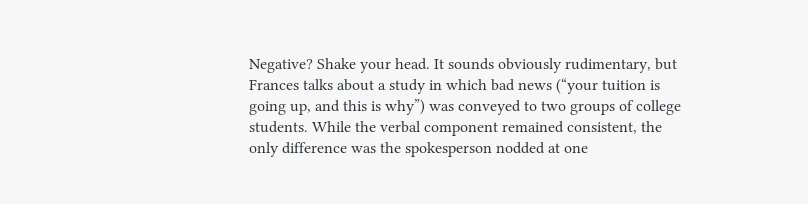Negative? Shake your head. It sounds obviously rudimentary, but Frances talks about a study in which bad news (“your tuition is going up, and this is why”) was conveyed to two groups of college students. While the verbal component remained consistent, the only difference was the spokesperson nodded at one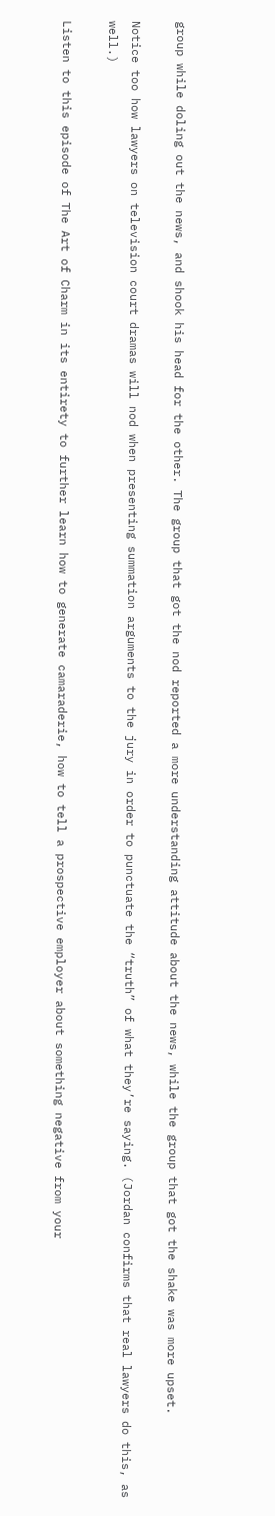group while doling out the news, and shook his head for the other. The group that got the nod reported a more understanding attitude about the news, while the group that got the shake was more upset.

Notice too how lawyers on television court dramas will nod when presenting summation arguments to the jury in order to punctuate the “truth” of what they’re saying. (Jordan confirms that real lawyers do this, as well.)

Listen to this episode of The Art of Charm in its entirety to further learn how to generate camaraderie, how to tell a prospective employer about something negative from your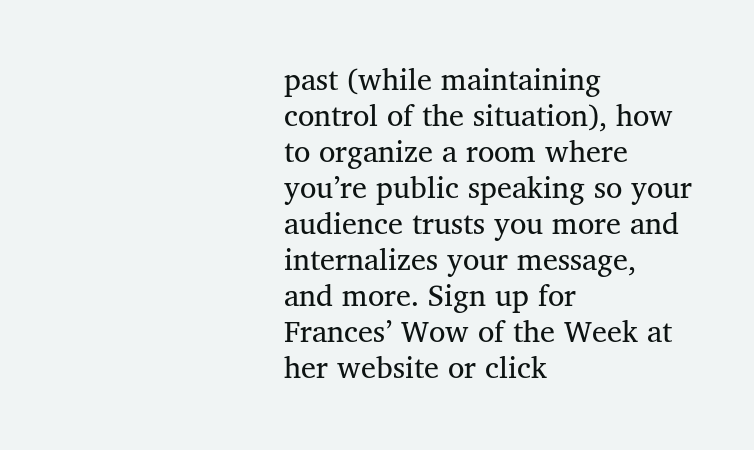past (while maintaining control of the situation), how to organize a room where you’re public speaking so your audience trusts you more and internalizes your message, and more. Sign up for Frances’ Wow of the Week at her website or click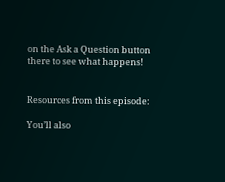on the Ask a Question button there to see what happens!


Resources from this episode:

You’ll also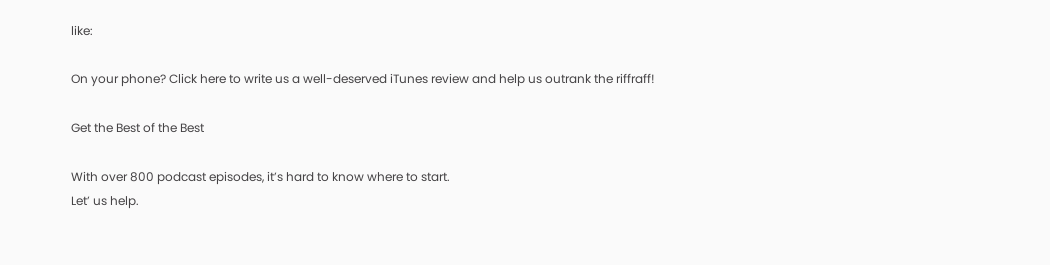like:

On your phone? Click here to write us a well-deserved iTunes review and help us outrank the riffraff!

Get the Best of the Best

With over 800 podcast episodes, it’s hard to know where to start.
Let’ us help.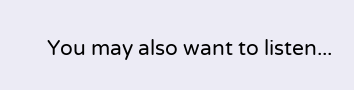You may also want to listen...